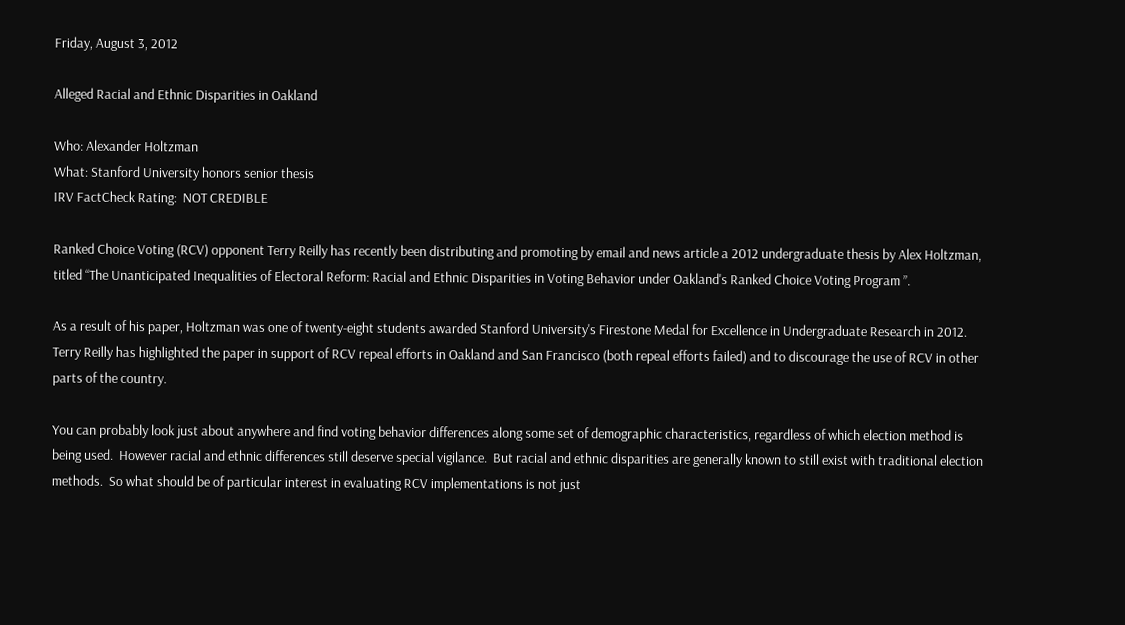Friday, August 3, 2012

Alleged Racial and Ethnic Disparities in Oakland

Who: Alexander Holtzman
What: Stanford University honors senior thesis
IRV FactCheck Rating:  NOT CREDIBLE

Ranked Choice Voting (RCV) opponent Terry Reilly has recently been distributing and promoting by email and news article a 2012 undergraduate thesis by Alex Holtzman, titled “The Unanticipated Inequalities of Electoral Reform: Racial and Ethnic Disparities in Voting Behavior under Oakland's Ranked Choice Voting Program ”.

As a result of his paper, Holtzman was one of twenty-eight students awarded Stanford University's Firestone Medal for Excellence in Undergraduate Research in 2012. Terry Reilly has highlighted the paper in support of RCV repeal efforts in Oakland and San Francisco (both repeal efforts failed) and to discourage the use of RCV in other parts of the country.

You can probably look just about anywhere and find voting behavior differences along some set of demographic characteristics, regardless of which election method is being used.  However racial and ethnic differences still deserve special vigilance.  But racial and ethnic disparities are generally known to still exist with traditional election methods.  So what should be of particular interest in evaluating RCV implementations is not just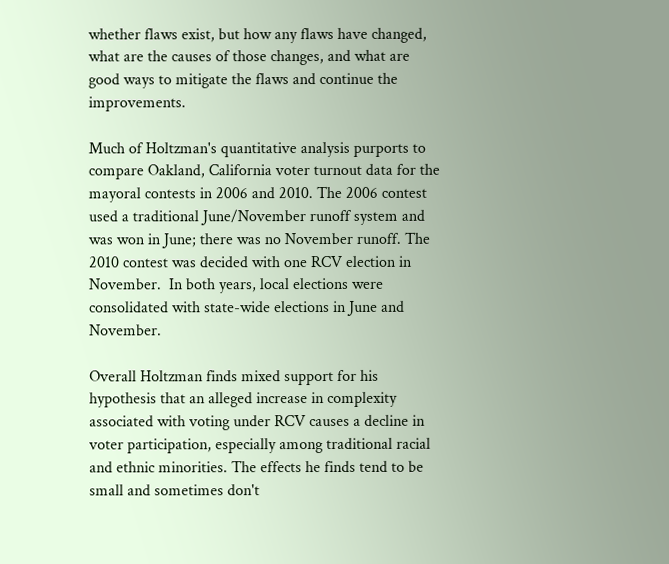whether flaws exist, but how any flaws have changed, what are the causes of those changes, and what are good ways to mitigate the flaws and continue the improvements.

Much of Holtzman's quantitative analysis purports to compare Oakland, California voter turnout data for the mayoral contests in 2006 and 2010. The 2006 contest used a traditional June/November runoff system and was won in June; there was no November runoff. The 2010 contest was decided with one RCV election in November.  In both years, local elections were consolidated with state-wide elections in June and November.

Overall Holtzman finds mixed support for his hypothesis that an alleged increase in complexity associated with voting under RCV causes a decline in voter participation, especially among traditional racial and ethnic minorities. The effects he finds tend to be small and sometimes don't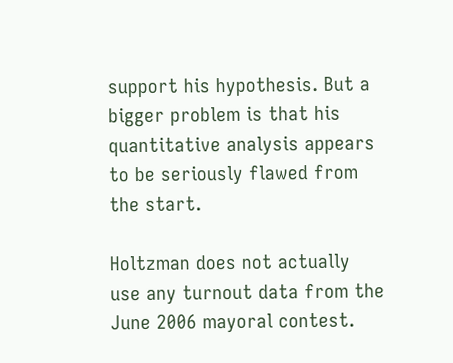support his hypothesis. But a bigger problem is that his quantitative analysis appears to be seriously flawed from the start.

Holtzman does not actually use any turnout data from the June 2006 mayoral contest.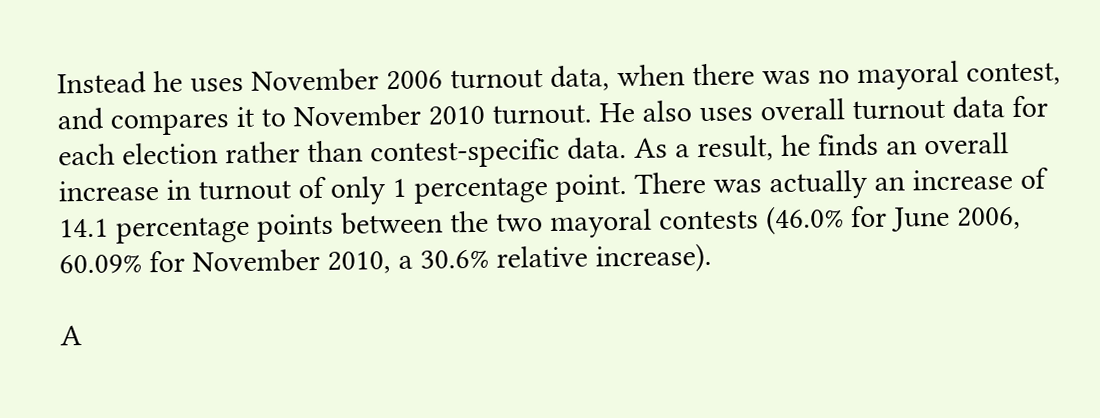Instead he uses November 2006 turnout data, when there was no mayoral contest, and compares it to November 2010 turnout. He also uses overall turnout data for each election rather than contest-specific data. As a result, he finds an overall increase in turnout of only 1 percentage point. There was actually an increase of 14.1 percentage points between the two mayoral contests (46.0% for June 2006, 60.09% for November 2010, a 30.6% relative increase).

A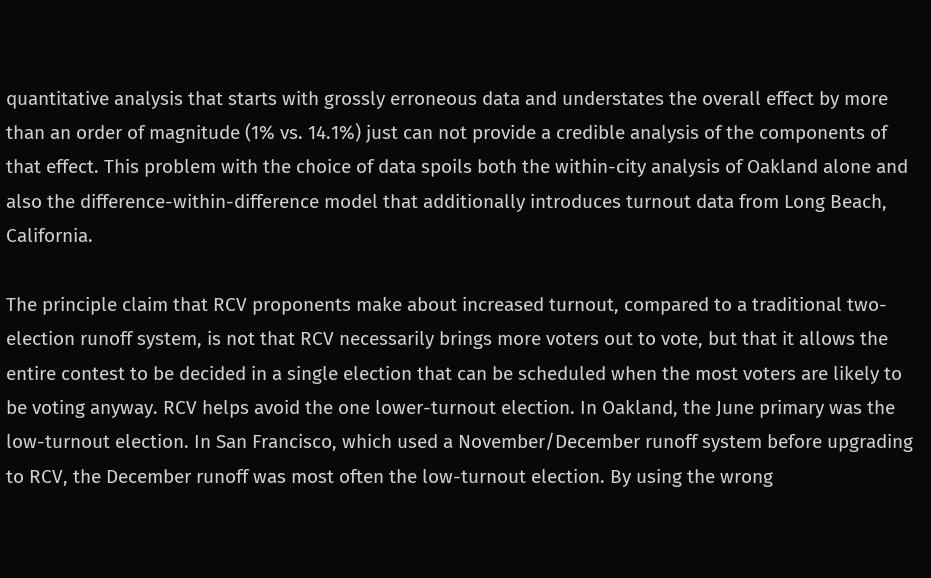quantitative analysis that starts with grossly erroneous data and understates the overall effect by more than an order of magnitude (1% vs. 14.1%) just can not provide a credible analysis of the components of that effect. This problem with the choice of data spoils both the within-city analysis of Oakland alone and also the difference-within-difference model that additionally introduces turnout data from Long Beach, California.

The principle claim that RCV proponents make about increased turnout, compared to a traditional two-election runoff system, is not that RCV necessarily brings more voters out to vote, but that it allows the entire contest to be decided in a single election that can be scheduled when the most voters are likely to be voting anyway. RCV helps avoid the one lower-turnout election. In Oakland, the June primary was the low-turnout election. In San Francisco, which used a November/December runoff system before upgrading to RCV, the December runoff was most often the low-turnout election. By using the wrong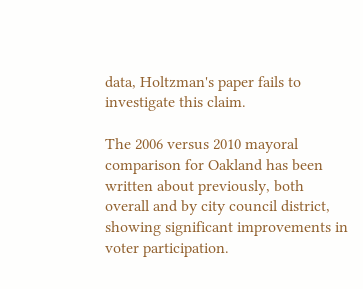data, Holtzman's paper fails to investigate this claim.

The 2006 versus 2010 mayoral comparison for Oakland has been written about previously, both overall and by city council district, showing significant improvements in voter participation.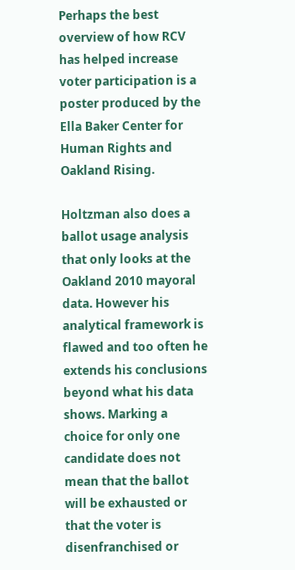Perhaps the best overview of how RCV has helped increase voter participation is a poster produced by the Ella Baker Center for Human Rights and Oakland Rising.

Holtzman also does a ballot usage analysis that only looks at the Oakland 2010 mayoral data. However his analytical framework is flawed and too often he extends his conclusions beyond what his data shows. Marking a choice for only one candidate does not mean that the ballot will be exhausted or that the voter is disenfranchised or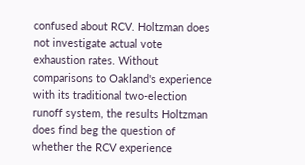confused about RCV. Holtzman does not investigate actual vote exhaustion rates. Without comparisons to Oakland's experience with its traditional two-election runoff system, the results Holtzman does find beg the question of whether the RCV experience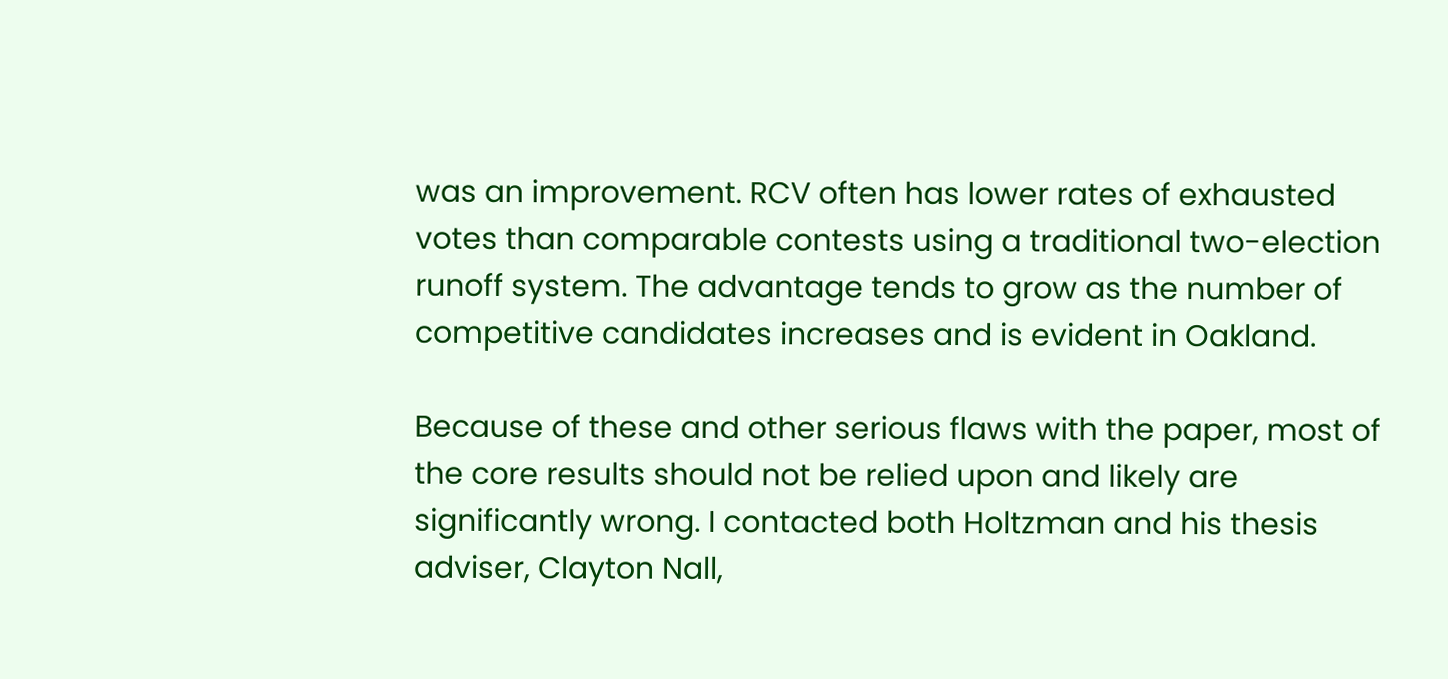was an improvement. RCV often has lower rates of exhausted votes than comparable contests using a traditional two-election runoff system. The advantage tends to grow as the number of competitive candidates increases and is evident in Oakland.

Because of these and other serious flaws with the paper, most of the core results should not be relied upon and likely are significantly wrong. I contacted both Holtzman and his thesis adviser, Clayton Nall,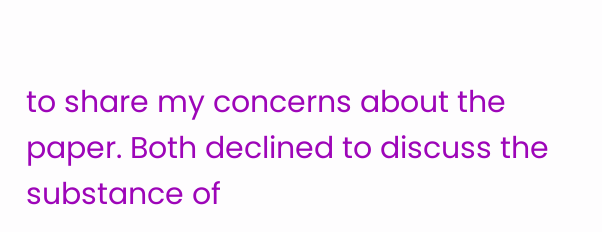to share my concerns about the paper. Both declined to discuss the substance of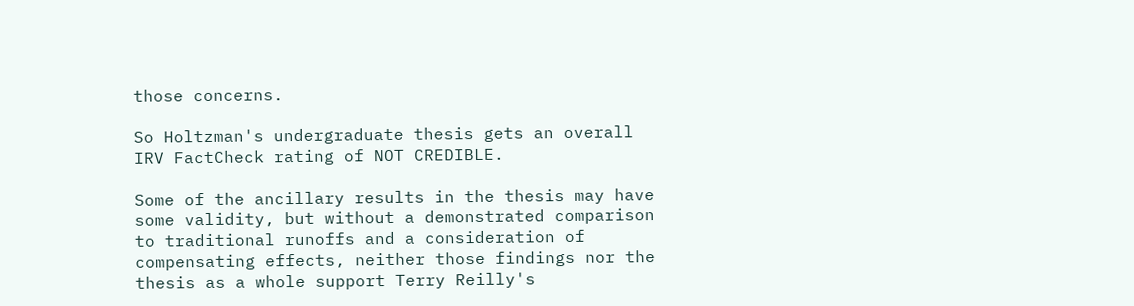those concerns.

So Holtzman's undergraduate thesis gets an overall IRV FactCheck rating of NOT CREDIBLE.

Some of the ancillary results in the thesis may have some validity, but without a demonstrated comparison to traditional runoffs and a consideration of compensating effects, neither those findings nor the thesis as a whole support Terry Reilly's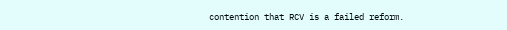contention that RCV is a failed reform.